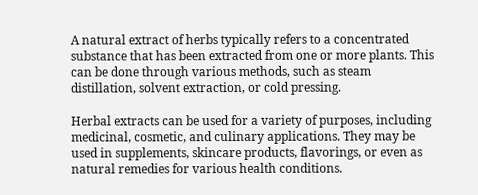A natural extract of herbs typically refers to a concentrated substance that has been extracted from one or more plants. This can be done through various methods, such as steam distillation, solvent extraction, or cold pressing.

Herbal extracts can be used for a variety of purposes, including medicinal, cosmetic, and culinary applications. They may be used in supplements, skincare products, flavorings, or even as natural remedies for various health conditions.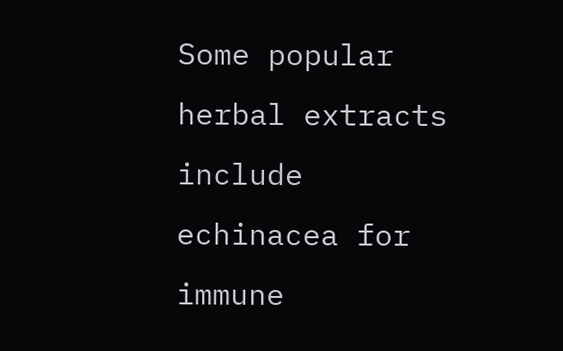Some popular herbal extracts include echinacea for immune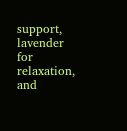support, lavender for relaxation, and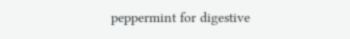peppermint for digestive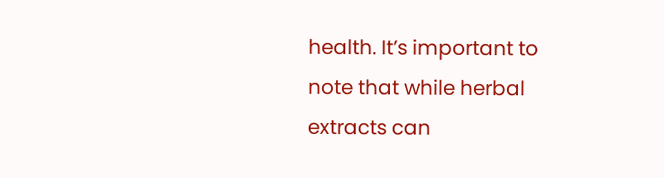health. It’s important to note that while herbal extracts can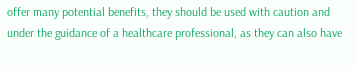offer many potential benefits, they should be used with caution and under the guidance of a healthcare professional, as they can also have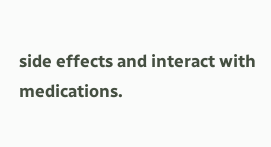side effects and interact with medications.